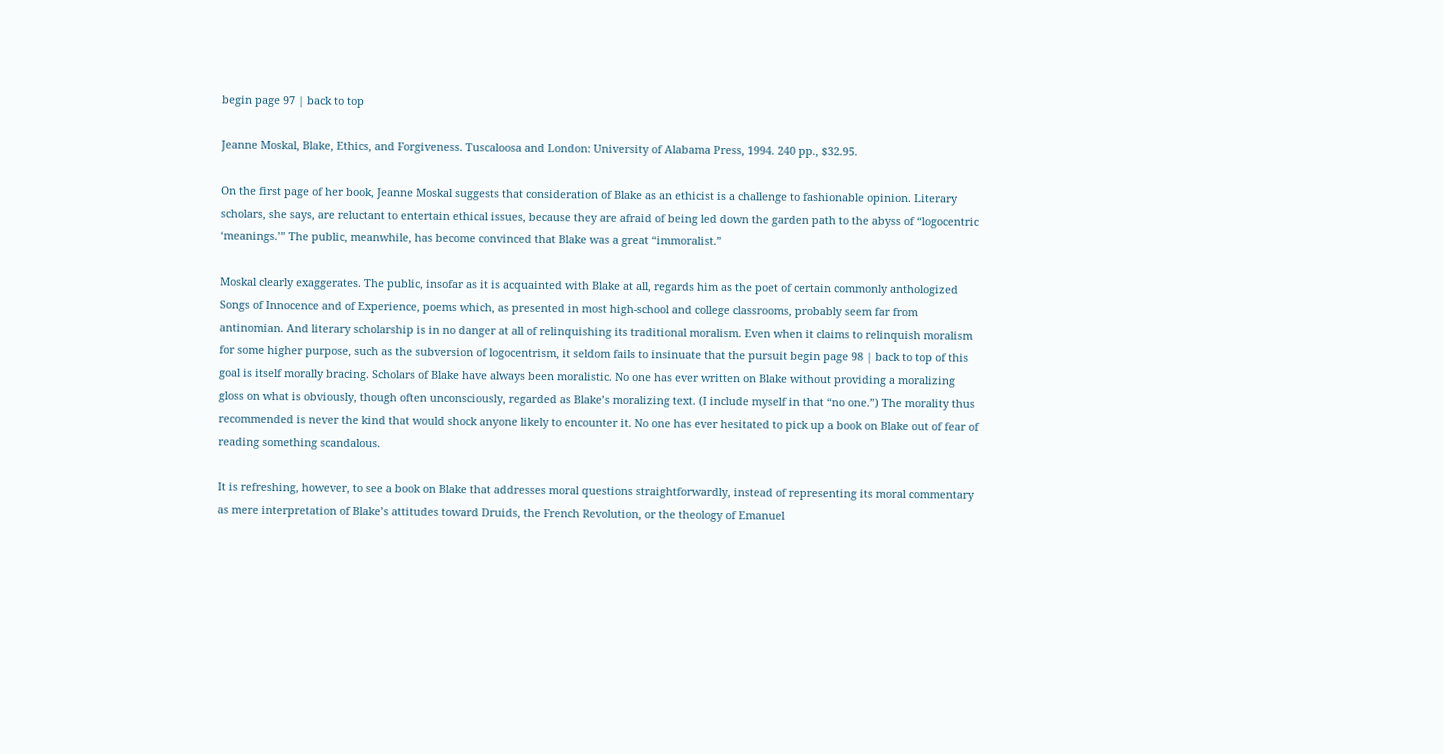begin page 97 | back to top

Jeanne Moskal, Blake, Ethics, and Forgiveness. Tuscaloosa and London: University of Alabama Press, 1994. 240 pp., $32.95.

On the first page of her book, Jeanne Moskal suggests that consideration of Blake as an ethicist is a challenge to fashionable opinion. Literary scholars, she says, are reluctant to entertain ethical issues, because they are afraid of being led down the garden path to the abyss of “logocentric ‘meanings.’” The public, meanwhile, has become convinced that Blake was a great “immoralist.”

Moskal clearly exaggerates. The public, insofar as it is acquainted with Blake at all, regards him as the poet of certain commonly anthologized Songs of Innocence and of Experience, poems which, as presented in most high-school and college classrooms, probably seem far from antinomian. And literary scholarship is in no danger at all of relinquishing its traditional moralism. Even when it claims to relinquish moralism for some higher purpose, such as the subversion of logocentrism, it seldom fails to insinuate that the pursuit begin page 98 | back to top of this goal is itself morally bracing. Scholars of Blake have always been moralistic. No one has ever written on Blake without providing a moralizing gloss on what is obviously, though often unconsciously, regarded as Blake’s moralizing text. (I include myself in that “no one.”) The morality thus recommended is never the kind that would shock anyone likely to encounter it. No one has ever hesitated to pick up a book on Blake out of fear of reading something scandalous.

It is refreshing, however, to see a book on Blake that addresses moral questions straightforwardly, instead of representing its moral commentary as mere interpretation of Blake’s attitudes toward Druids, the French Revolution, or the theology of Emanuel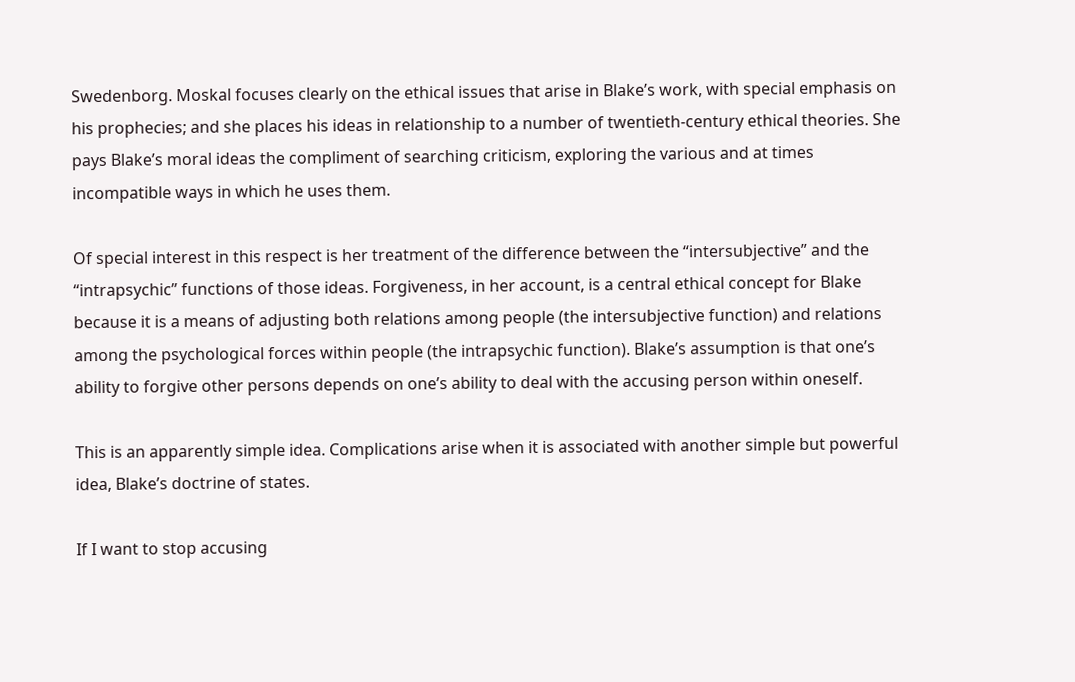Swedenborg. Moskal focuses clearly on the ethical issues that arise in Blake’s work, with special emphasis on his prophecies; and she places his ideas in relationship to a number of twentieth-century ethical theories. She pays Blake’s moral ideas the compliment of searching criticism, exploring the various and at times incompatible ways in which he uses them.

Of special interest in this respect is her treatment of the difference between the “intersubjective” and the “intrapsychic” functions of those ideas. Forgiveness, in her account, is a central ethical concept for Blake because it is a means of adjusting both relations among people (the intersubjective function) and relations among the psychological forces within people (the intrapsychic function). Blake’s assumption is that one’s ability to forgive other persons depends on one’s ability to deal with the accusing person within oneself.

This is an apparently simple idea. Complications arise when it is associated with another simple but powerful idea, Blake’s doctrine of states.

If I want to stop accusing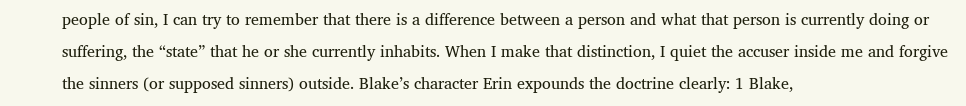people of sin, I can try to remember that there is a difference between a person and what that person is currently doing or suffering, the “state” that he or she currently inhabits. When I make that distinction, I quiet the accuser inside me and forgive the sinners (or supposed sinners) outside. Blake’s character Erin expounds the doctrine clearly: 1 Blake,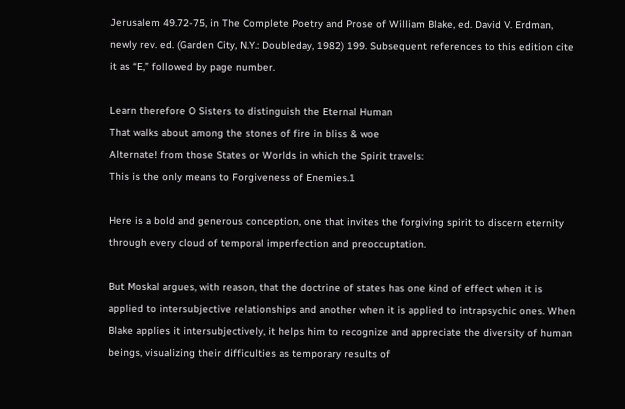Jerusalem 49.72-75, in The Complete Poetry and Prose of William Blake, ed. David V. Erdman, newly rev. ed. (Garden City, N.Y.: Doubleday, 1982) 199. Subsequent references to this edition cite it as “E,” followed by page number.

Learn therefore O Sisters to distinguish the Eternal Human
That walks about among the stones of fire in bliss & woe
Alternate! from those States or Worlds in which the Spirit travels:
This is the only means to Forgiveness of Enemies.1

Here is a bold and generous conception, one that invites the forgiving spirit to discern eternity through every cloud of temporal imperfection and preoccuptation.

But Moskal argues, with reason, that the doctrine of states has one kind of effect when it is applied to intersubjective relationships and another when it is applied to intrapsychic ones. When Blake applies it intersubjectively, it helps him to recognize and appreciate the diversity of human beings, visualizing their difficulties as temporary results of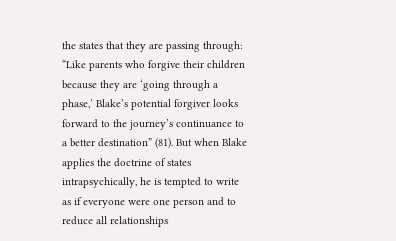the states that they are passing through: “Like parents who forgive their children because they are ‘going through a phase,’ Blake’s potential forgiver looks forward to the journey’s continuance to a better destination” (81). But when Blake applies the doctrine of states intrapsychically, he is tempted to write as if everyone were one person and to reduce all relationships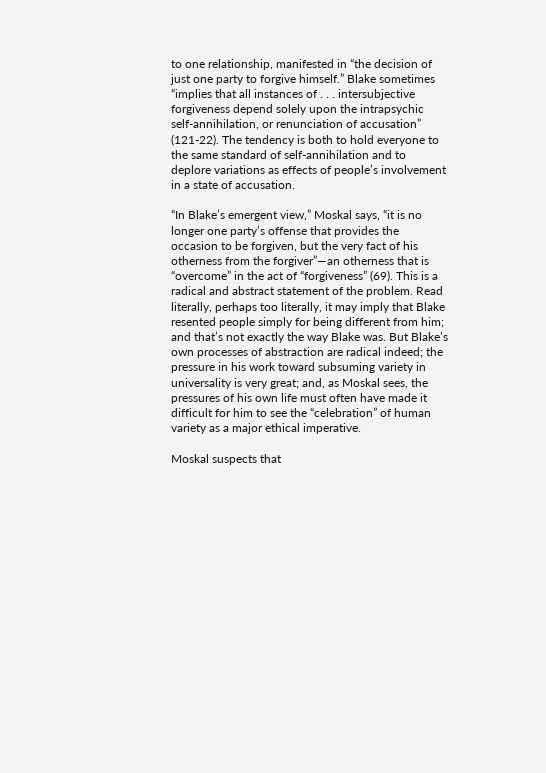to one relationship, manifested in “the decision of just one party to forgive himself.” Blake sometimes “implies that all instances of . . . intersubjective forgiveness depend solely upon the intrapsychic self-annihilation, or renunciation of accusation” (121-22). The tendency is both to hold everyone to the same standard of self-annihilation and to deplore variations as effects of people’s involvement in a state of accusation.

“In Blake’s emergent view,” Moskal says, “it is no longer one party’s offense that provides the occasion to be forgiven, but the very fact of his otherness from the forgiver”—an otherness that is “overcome” in the act of “forgiveness” (69). This is a radical and abstract statement of the problem. Read literally, perhaps too literally, it may imply that Blake resented people simply for being different from him; and that’s not exactly the way Blake was. But Blake’s own processes of abstraction are radical indeed; the pressure in his work toward subsuming variety in universality is very great; and, as Moskal sees, the pressures of his own life must often have made it difficult for him to see the “celebration” of human variety as a major ethical imperative.

Moskal suspects that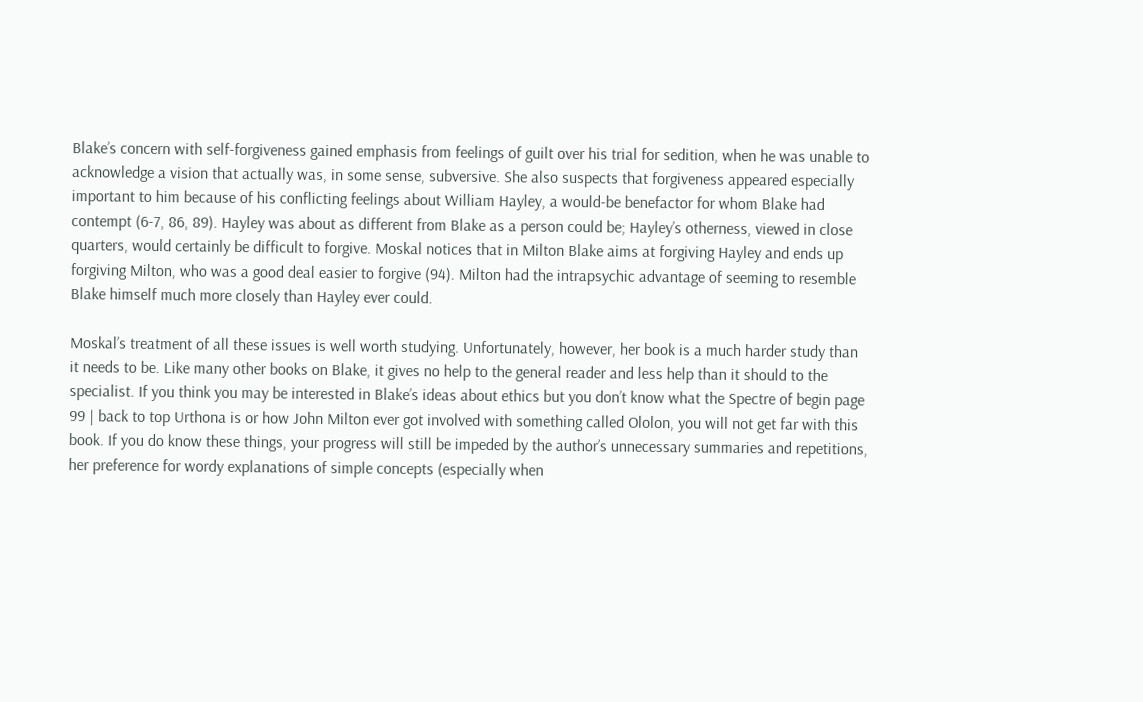Blake’s concern with self-forgiveness gained emphasis from feelings of guilt over his trial for sedition, when he was unable to acknowledge a vision that actually was, in some sense, subversive. She also suspects that forgiveness appeared especially important to him because of his conflicting feelings about William Hayley, a would-be benefactor for whom Blake had contempt (6-7, 86, 89). Hayley was about as different from Blake as a person could be; Hayley’s otherness, viewed in close quarters, would certainly be difficult to forgive. Moskal notices that in Milton Blake aims at forgiving Hayley and ends up forgiving Milton, who was a good deal easier to forgive (94). Milton had the intrapsychic advantage of seeming to resemble Blake himself much more closely than Hayley ever could.

Moskal’s treatment of all these issues is well worth studying. Unfortunately, however, her book is a much harder study than it needs to be. Like many other books on Blake, it gives no help to the general reader and less help than it should to the specialist. If you think you may be interested in Blake’s ideas about ethics but you don’t know what the Spectre of begin page 99 | back to top Urthona is or how John Milton ever got involved with something called Ololon, you will not get far with this book. If you do know these things, your progress will still be impeded by the author’s unnecessary summaries and repetitions, her preference for wordy explanations of simple concepts (especially when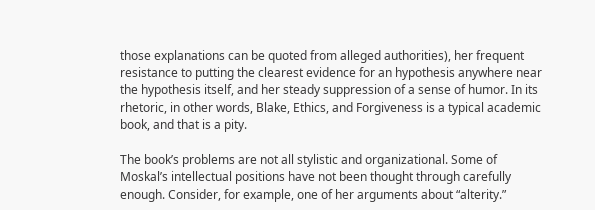those explanations can be quoted from alleged authorities), her frequent resistance to putting the clearest evidence for an hypothesis anywhere near the hypothesis itself, and her steady suppression of a sense of humor. In its rhetoric, in other words, Blake, Ethics, and Forgiveness is a typical academic book, and that is a pity.

The book’s problems are not all stylistic and organizational. Some of Moskal’s intellectual positions have not been thought through carefully enough. Consider, for example, one of her arguments about “alterity.”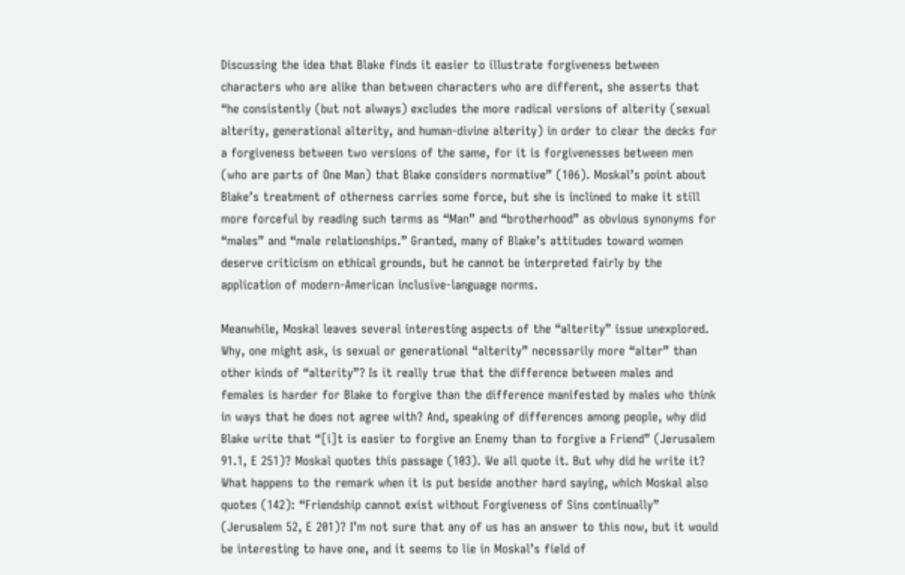Discussing the idea that Blake finds it easier to illustrate forgiveness between characters who are alike than between characters who are different, she asserts that “he consistently (but not always) excludes the more radical versions of alterity (sexual alterity, generational alterity, and human-divine alterity) in order to clear the decks for a forgiveness between two versions of the same, for it is forgivenesses between men (who are parts of One Man) that Blake considers normative” (106). Moskal’s point about Blake’s treatment of otherness carries some force, but she is inclined to make it still more forceful by reading such terms as “Man” and “brotherhood” as obvious synonyms for “males” and “male relationships.” Granted, many of Blake’s attitudes toward women deserve criticism on ethical grounds, but he cannot be interpreted fairly by the application of modern-American inclusive-language norms.

Meanwhile, Moskal leaves several interesting aspects of the “alterity” issue unexplored. Why, one might ask, is sexual or generational “alterity” necessarily more “alter” than other kinds of “alterity”? Is it really true that the difference between males and females is harder for Blake to forgive than the difference manifested by males who think in ways that he does not agree with? And, speaking of differences among people, why did Blake write that “[i]t is easier to forgive an Enemy than to forgive a Friend” (Jerusalem 91.1, E 251)? Moskal quotes this passage (103). We all quote it. But why did he write it? What happens to the remark when it is put beside another hard saying, which Moskal also quotes (142): “Friendship cannot exist without Forgiveness of Sins continually” (Jerusalem 52, E 201)? I’m not sure that any of us has an answer to this now, but it would be interesting to have one, and it seems to lie in Moskal’s field of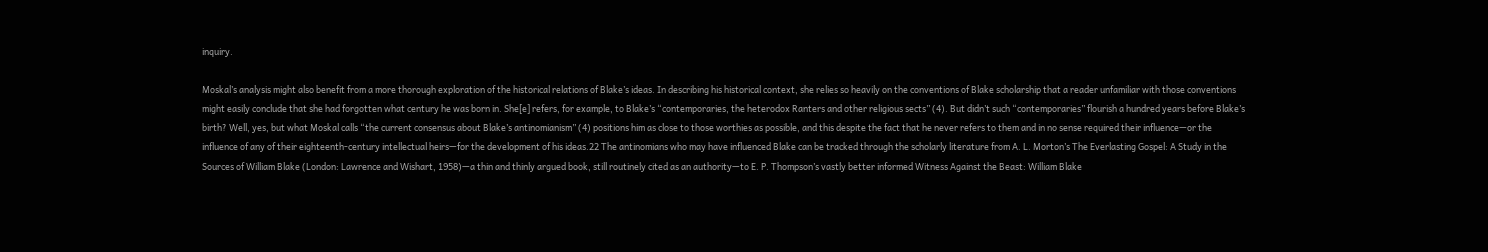inquiry.

Moskal’s analysis might also benefit from a more thorough exploration of the historical relations of Blake’s ideas. In describing his historical context, she relies so heavily on the conventions of Blake scholarship that a reader unfamiliar with those conventions might easily conclude that she had forgotten what century he was born in. She[e] refers, for example, to Blake’s “contemporaries, the heterodox Ranters and other religious sects” (4). But didn’t such “contemporaries” flourish a hundred years before Blake’s birth? Well, yes, but what Moskal calls “the current consensus about Blake’s antinomianism” (4) positions him as close to those worthies as possible, and this despite the fact that he never refers to them and in no sense required their influence—or the influence of any of their eighteenth-century intellectual heirs—for the development of his ideas.22 The antinomians who may have influenced Blake can be tracked through the scholarly literature from A. L. Morton’s The Everlasting Gospel: A Study in the Sources of William Blake (London: Lawrence and Wishart, 1958)—a thin and thinly argued book, still routinely cited as an authority—to E. P. Thompson’s vastly better informed Witness Against the Beast: William Blake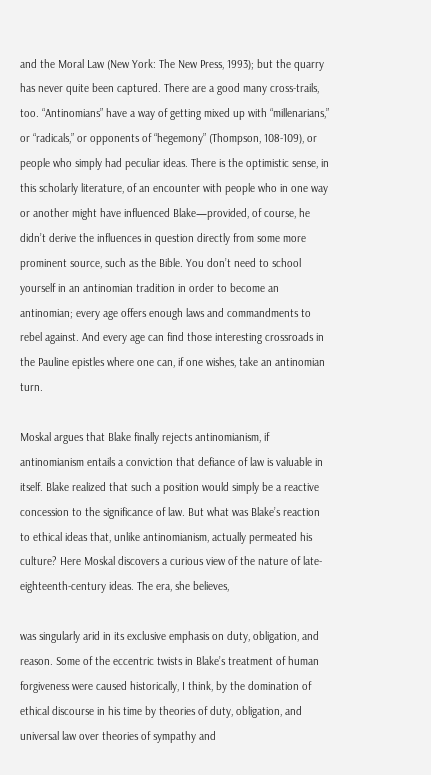and the Moral Law (New York: The New Press, 1993); but the quarry has never quite been captured. There are a good many cross-trails, too. “Antinomians” have a way of getting mixed up with “millenarians,” or “radicals,” or opponents of “hegemony” (Thompson, 108-109), or people who simply had peculiar ideas. There is the optimistic sense, in this scholarly literature, of an encounter with people who in one way or another might have influenced Blake—provided, of course, he didn’t derive the influences in question directly from some more prominent source, such as the Bible. You don’t need to school yourself in an antinomian tradition in order to become an antinomian; every age offers enough laws and commandments to rebel against. And every age can find those interesting crossroads in the Pauline epistles where one can, if one wishes, take an antinomian turn.

Moskal argues that Blake finally rejects antinomianism, if antinomianism entails a conviction that defiance of law is valuable in itself. Blake realized that such a position would simply be a reactive concession to the significance of law. But what was Blake’s reaction to ethical ideas that, unlike antinomianism, actually permeated his culture? Here Moskal discovers a curious view of the nature of late-eighteenth-century ideas. The era, she believes,

was singularly arid in its exclusive emphasis on duty, obligation, and reason. Some of the eccentric twists in Blake’s treatment of human forgiveness were caused historically, I think, by the domination of ethical discourse in his time by theories of duty, obligation, and universal law over theories of sympathy and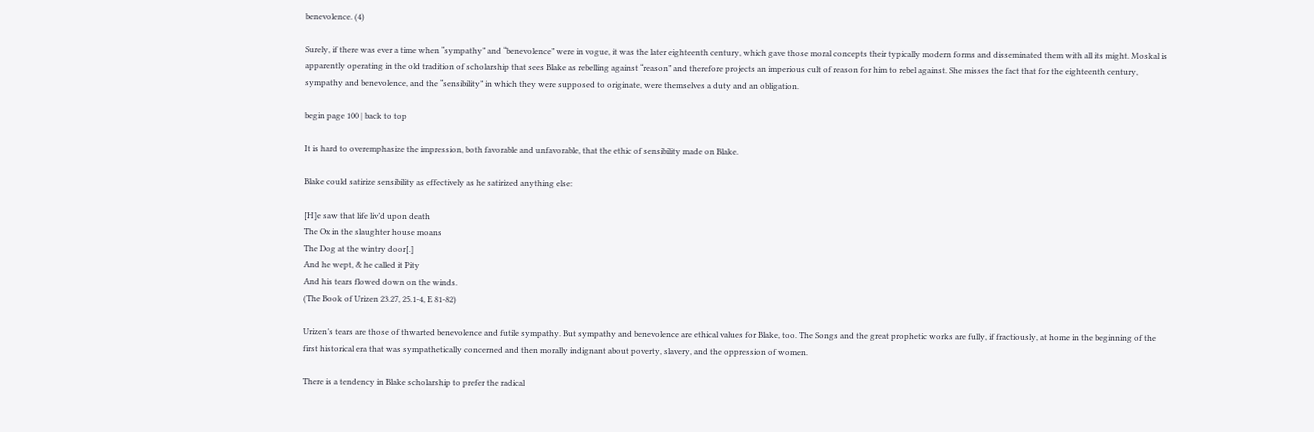benevolence. (4)

Surely, if there was ever a time when “sympathy” and “benevolence” were in vogue, it was the later eighteenth century, which gave those moral concepts their typically modern forms and disseminated them with all its might. Moskal is apparently operating in the old tradition of scholarship that sees Blake as rebelling against “reason” and therefore projects an imperious cult of reason for him to rebel against. She misses the fact that for the eighteenth century, sympathy and benevolence, and the “sensibility” in which they were supposed to originate, were themselves a duty and an obligation.

begin page 100 | back to top

It is hard to overemphasize the impression, both favorable and unfavorable, that the ethic of sensibility made on Blake.

Blake could satirize sensibility as effectively as he satirized anything else:

[H]e saw that life liv’d upon death
The Ox in the slaughter house moans
The Dog at the wintry door[.]
And he wept, & he called it Pity
And his tears flowed down on the winds.
(The Book of Urizen 23.27, 25.1-4, E 81-82)

Urizen’s tears are those of thwarted benevolence and futile sympathy. But sympathy and benevolence are ethical values for Blake, too. The Songs and the great prophetic works are fully, if fractiously, at home in the beginning of the first historical era that was sympathetically concerned and then morally indignant about poverty, slavery, and the oppression of women.

There is a tendency in Blake scholarship to prefer the radical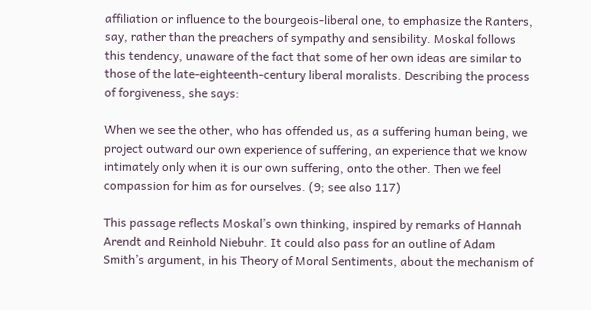affiliation or influence to the bourgeois-liberal one, to emphasize the Ranters, say, rather than the preachers of sympathy and sensibility. Moskal follows this tendency, unaware of the fact that some of her own ideas are similar to those of the late-eighteenth-century liberal moralists. Describing the process of forgiveness, she says:

When we see the other, who has offended us, as a suffering human being, we project outward our own experience of suffering, an experience that we know intimately only when it is our own suffering, onto the other. Then we feel compassion for him as for ourselves. (9; see also 117)

This passage reflects Moskal’s own thinking, inspired by remarks of Hannah Arendt and Reinhold Niebuhr. It could also pass for an outline of Adam Smith’s argument, in his Theory of Moral Sentiments, about the mechanism of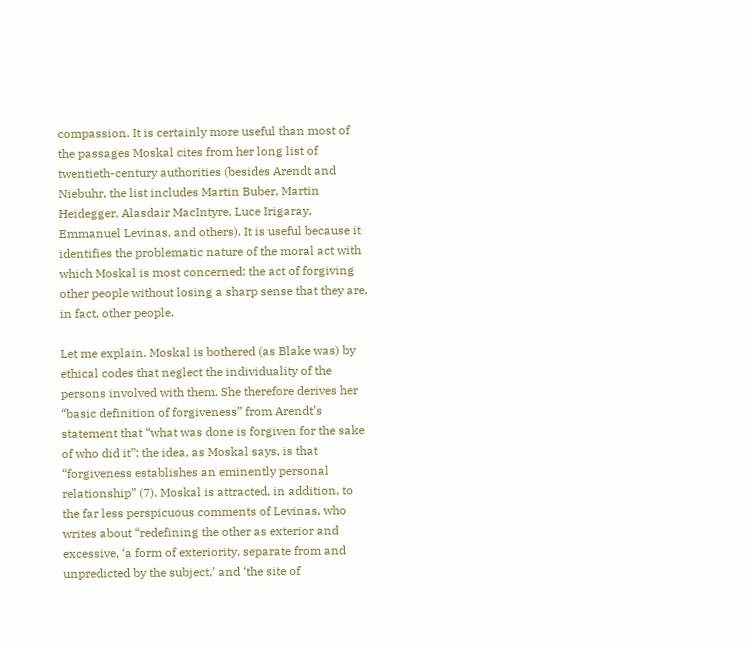compassion. It is certainly more useful than most of the passages Moskal cites from her long list of twentieth-century authorities (besides Arendt and Niebuhr, the list includes Martin Buber, Martin Heidegger, Alasdair MacIntyre, Luce Irigaray, Emmanuel Levinas, and others). It is useful because it identifies the problematic nature of the moral act with which Moskal is most concerned: the act of forgiving other people without losing a sharp sense that they are, in fact, other people.

Let me explain. Moskal is bothered (as Blake was) by ethical codes that neglect the individuality of the persons involved with them. She therefore derives her “basic definition of forgiveness” from Arendt’s statement that “what was done is forgiven for the sake of who did it”; the idea, as Moskal says, is that “forgiveness establishes an eminently personal relationship” (7). Moskal is attracted, in addition, to the far less perspicuous comments of Levinas, who writes about “redefining the other as exterior and excessive, ‘a form of exteriority, separate from and unpredicted by the subject,’ and ‘the site of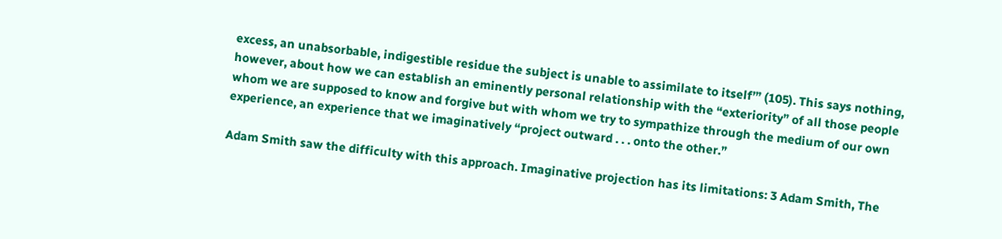excess, an unabsorbable, indigestible residue the subject is unable to assimilate to itself’” (105). This says nothing, however, about how we can establish an eminently personal relationship with the “exteriority” of all those people whom we are supposed to know and forgive but with whom we try to sympathize through the medium of our own experience, an experience that we imaginatively “project outward . . . onto the other.”

Adam Smith saw the difficulty with this approach. Imaginative projection has its limitations: 3 Adam Smith, The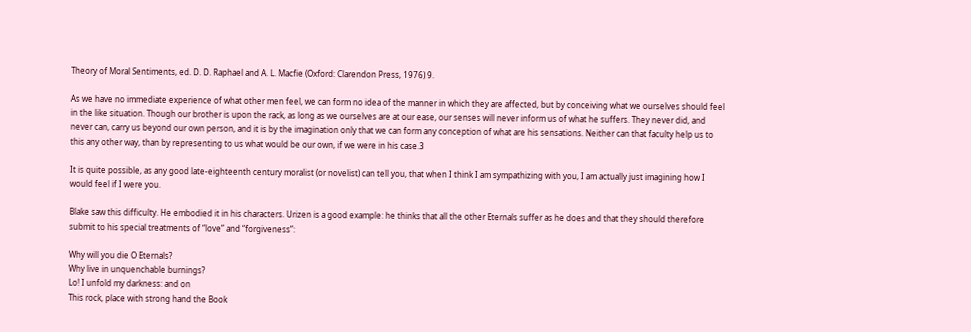Theory of Moral Sentiments, ed. D. D. Raphael and A. L. Macfie (Oxford: Clarendon Press, 1976) 9.

As we have no immediate experience of what other men feel, we can form no idea of the manner in which they are affected, but by conceiving what we ourselves should feel in the like situation. Though our brother is upon the rack, as long as we ourselves are at our ease, our senses will never inform us of what he suffers. They never did, and never can, carry us beyond our own person, and it is by the imagination only that we can form any conception of what are his sensations. Neither can that faculty help us to this any other way, than by representing to us what would be our own, if we were in his case.3

It is quite possible, as any good late-eighteenth century moralist (or novelist) can tell you, that when I think I am sympathizing with you, I am actually just imagining how I would feel if I were you.

Blake saw this difficulty. He embodied it in his characters. Urizen is a good example: he thinks that all the other Eternals suffer as he does and that they should therefore submit to his special treatments of “love” and “forgiveness”:

Why will you die O Eternals?
Why live in unquenchable burnings?
Lo! I unfold my darkness: and on
This rock, place with strong hand the Book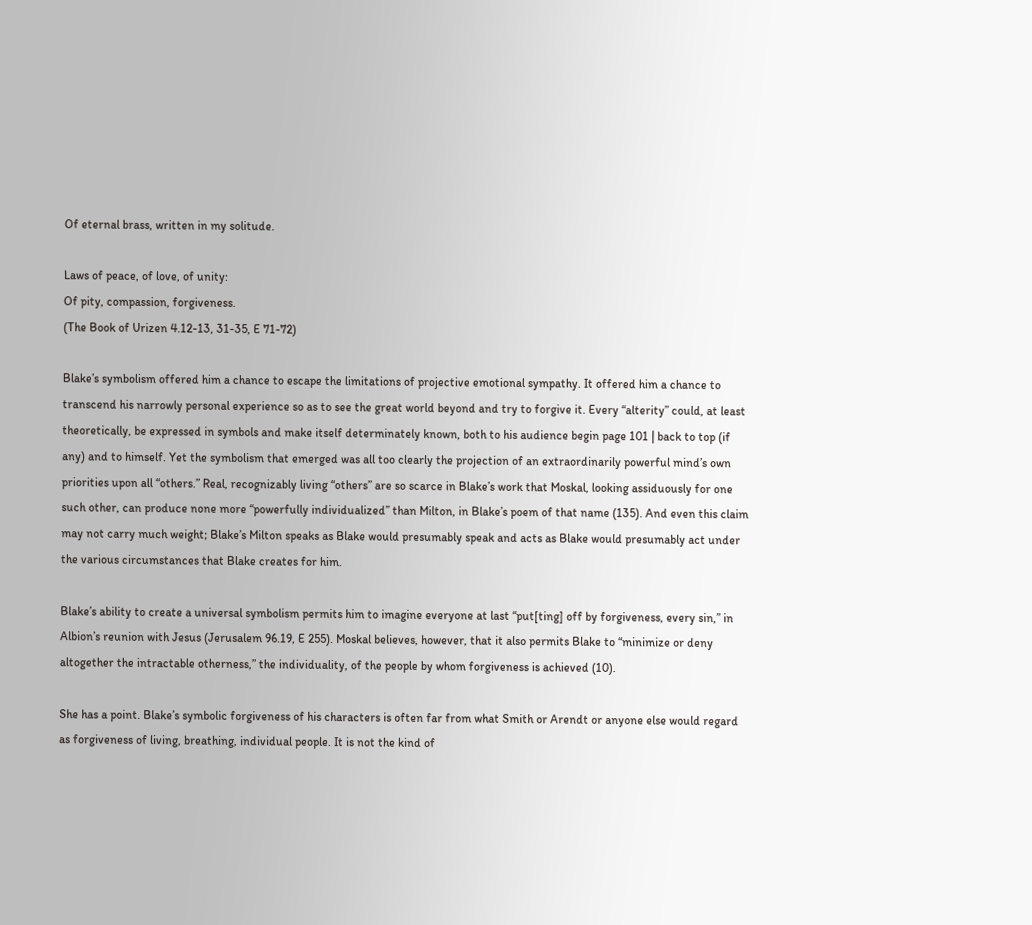Of eternal brass, written in my solitude.

Laws of peace, of love, of unity:
Of pity, compassion, forgiveness.
(The Book of Urizen 4.12-13, 31-35, E 71-72)

Blake’s symbolism offered him a chance to escape the limitations of projective emotional sympathy. It offered him a chance to transcend his narrowly personal experience so as to see the great world beyond and try to forgive it. Every “alterity” could, at least theoretically, be expressed in symbols and make itself determinately known, both to his audience begin page 101 | back to top (if any) and to himself. Yet the symbolism that emerged was all too clearly the projection of an extraordinarily powerful mind’s own priorities upon all “others.” Real, recognizably living “others” are so scarce in Blake’s work that Moskal, looking assiduously for one such other, can produce none more “powerfully individualized” than Milton, in Blake’s poem of that name (135). And even this claim may not carry much weight; Blake’s Milton speaks as Blake would presumably speak and acts as Blake would presumably act under the various circumstances that Blake creates for him.

Blake’s ability to create a universal symbolism permits him to imagine everyone at last “put[ting] off by forgiveness, every sin,” in Albion’s reunion with Jesus (Jerusalem 96.19, E 255). Moskal believes, however, that it also permits Blake to “minimize or deny altogether the intractable otherness,” the individuality, of the people by whom forgiveness is achieved (10).

She has a point. Blake’s symbolic forgiveness of his characters is often far from what Smith or Arendt or anyone else would regard as forgiveness of living, breathing, individual people. It is not the kind of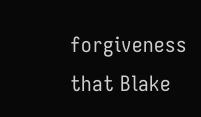forgiveness that Blake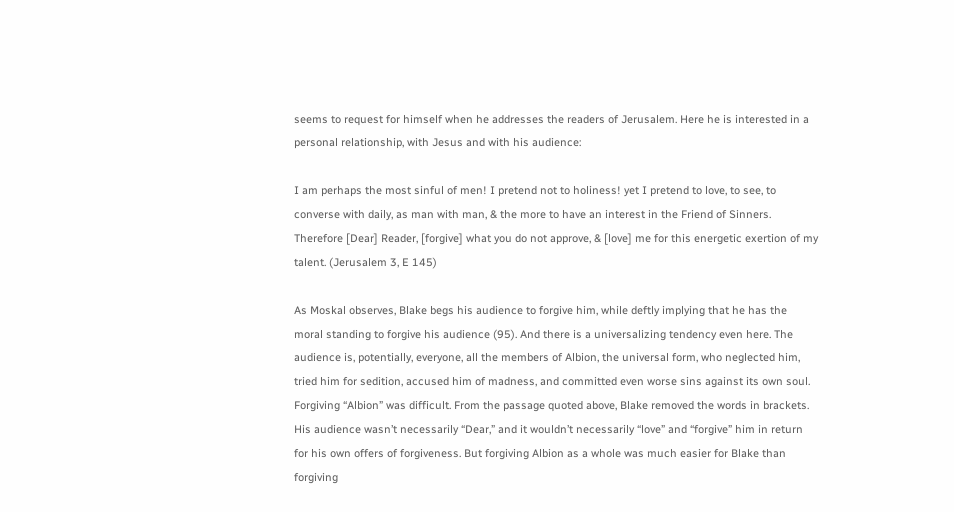seems to request for himself when he addresses the readers of Jerusalem. Here he is interested in a personal relationship, with Jesus and with his audience:

I am perhaps the most sinful of men! I pretend not to holiness! yet I pretend to love, to see, to converse with daily, as man with man, & the more to have an interest in the Friend of Sinners. Therefore [Dear] Reader, [forgive] what you do not approve, & [love] me for this energetic exertion of my talent. (Jerusalem 3, E 145)

As Moskal observes, Blake begs his audience to forgive him, while deftly implying that he has the moral standing to forgive his audience (95). And there is a universalizing tendency even here. The audience is, potentially, everyone, all the members of Albion, the universal form, who neglected him, tried him for sedition, accused him of madness, and committed even worse sins against its own soul. Forgiving “Albion” was difficult. From the passage quoted above, Blake removed the words in brackets. His audience wasn’t necessarily “Dear,” and it wouldn’t necessarily “love” and “forgive” him in return for his own offers of forgiveness. But forgiving Albion as a whole was much easier for Blake than forgiving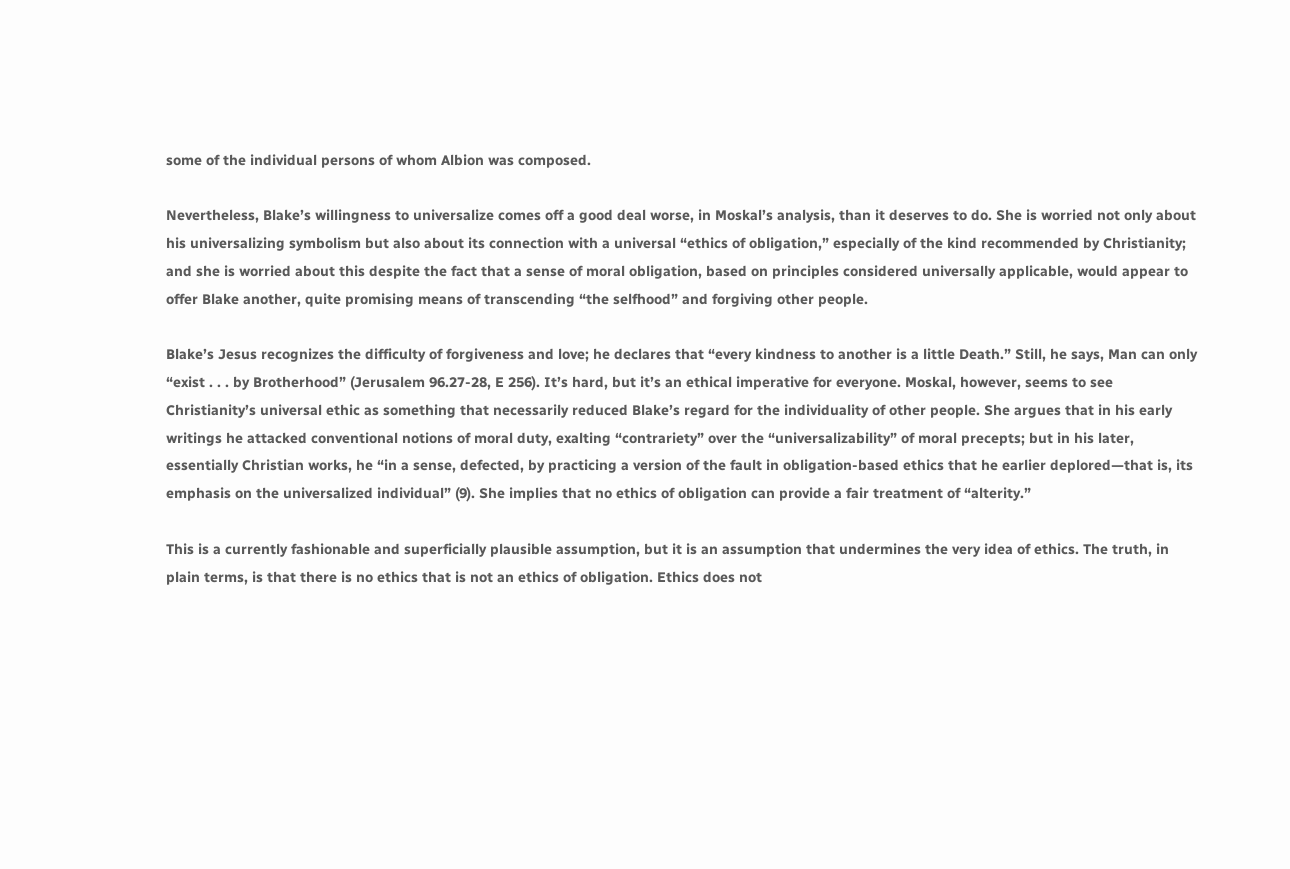some of the individual persons of whom Albion was composed.

Nevertheless, Blake’s willingness to universalize comes off a good deal worse, in Moskal’s analysis, than it deserves to do. She is worried not only about his universalizing symbolism but also about its connection with a universal “ethics of obligation,” especially of the kind recommended by Christianity; and she is worried about this despite the fact that a sense of moral obligation, based on principles considered universally applicable, would appear to offer Blake another, quite promising means of transcending “the selfhood” and forgiving other people.

Blake’s Jesus recognizes the difficulty of forgiveness and love; he declares that “every kindness to another is a little Death.” Still, he says, Man can only “exist . . . by Brotherhood” (Jerusalem 96.27-28, E 256). It’s hard, but it’s an ethical imperative for everyone. Moskal, however, seems to see Christianity’s universal ethic as something that necessarily reduced Blake’s regard for the individuality of other people. She argues that in his early writings he attacked conventional notions of moral duty, exalting “contrariety” over the “universalizability” of moral precepts; but in his later, essentially Christian works, he “in a sense, defected, by practicing a version of the fault in obligation-based ethics that he earlier deplored—that is, its emphasis on the universalized individual” (9). She implies that no ethics of obligation can provide a fair treatment of “alterity.”

This is a currently fashionable and superficially plausible assumption, but it is an assumption that undermines the very idea of ethics. The truth, in plain terms, is that there is no ethics that is not an ethics of obligation. Ethics does not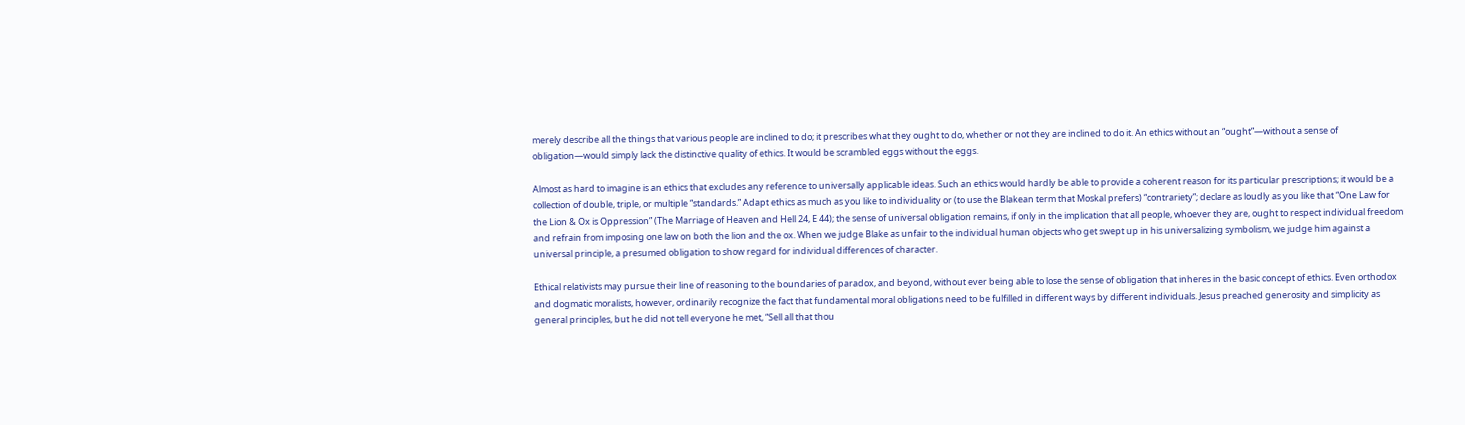merely describe all the things that various people are inclined to do; it prescribes what they ought to do, whether or not they are inclined to do it. An ethics without an “ought”—without a sense of obligation—would simply lack the distinctive quality of ethics. It would be scrambled eggs without the eggs.

Almost as hard to imagine is an ethics that excludes any reference to universally applicable ideas. Such an ethics would hardly be able to provide a coherent reason for its particular prescriptions; it would be a collection of double, triple, or multiple “standards.” Adapt ethics as much as you like to individuality or (to use the Blakean term that Moskal prefers) “contrariety”; declare as loudly as you like that “One Law for the Lion & Ox is Oppression” (The Marriage of Heaven and Hell 24, E 44); the sense of universal obligation remains, if only in the implication that all people, whoever they are, ought to respect individual freedom and refrain from imposing one law on both the lion and the ox. When we judge Blake as unfair to the individual human objects who get swept up in his universalizing symbolism, we judge him against a universal principle, a presumed obligation to show regard for individual differences of character.

Ethical relativists may pursue their line of reasoning to the boundaries of paradox, and beyond, without ever being able to lose the sense of obligation that inheres in the basic concept of ethics. Even orthodox and dogmatic moralists, however, ordinarily recognize the fact that fundamental moral obligations need to be fulfilled in different ways by different individuals. Jesus preached generosity and simplicity as general principles, but he did not tell everyone he met, “Sell all that thou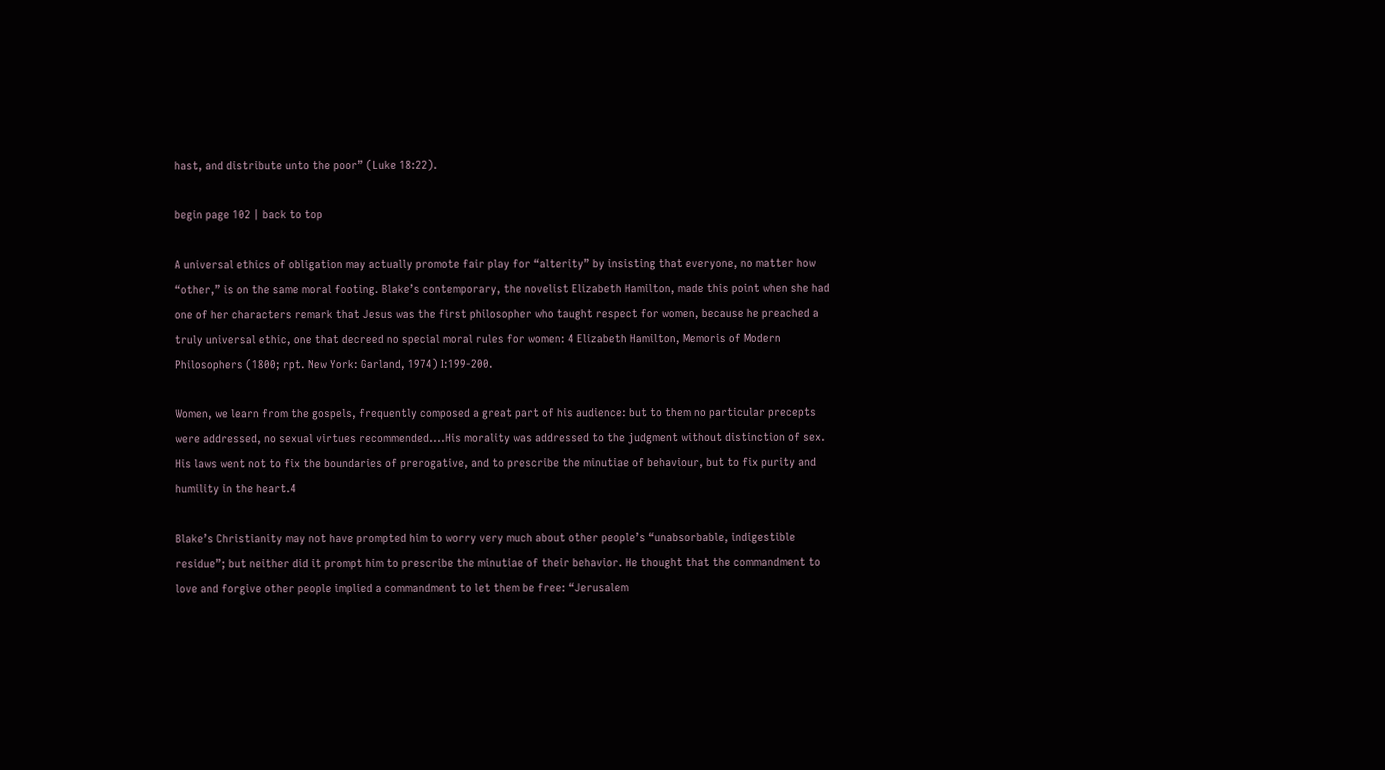hast, and distribute unto the poor” (Luke 18:22).

begin page 102 | back to top

A universal ethics of obligation may actually promote fair play for “alterity” by insisting that everyone, no matter how “other,” is on the same moral footing. Blake’s contemporary, the novelist Elizabeth Hamilton, made this point when she had one of her characters remark that Jesus was the first philosopher who taught respect for women, because he preached a truly universal ethic, one that decreed no special moral rules for women: 4 Elizabeth Hamilton, Memoris of Modern Philosophers (1800; rpt. New York: Garland, 1974) I:199-200.

Women, we learn from the gospels, frequently composed a great part of his audience: but to them no particular precepts were addressed, no sexual virtues recommended....His morality was addressed to the judgment without distinction of sex. His laws went not to fix the boundaries of prerogative, and to prescribe the minutiae of behaviour, but to fix purity and humility in the heart.4

Blake’s Christianity may not have prompted him to worry very much about other people’s “unabsorbable, indigestible residue”; but neither did it prompt him to prescribe the minutiae of their behavior. He thought that the commandment to love and forgive other people implied a commandment to let them be free: “Jerusalem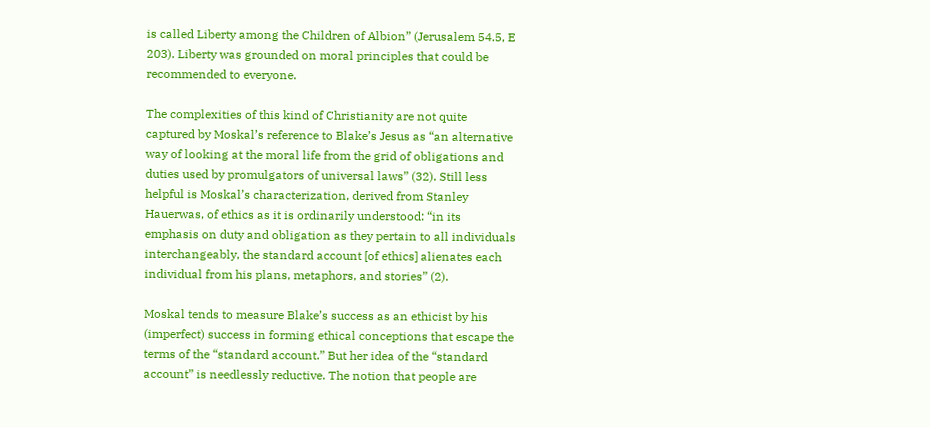is called Liberty among the Children of Albion” (Jerusalem 54.5, E 203). Liberty was grounded on moral principles that could be recommended to everyone.

The complexities of this kind of Christianity are not quite captured by Moskal’s reference to Blake’s Jesus as “an alternative way of looking at the moral life from the grid of obligations and duties used by promulgators of universal laws” (32). Still less helpful is Moskal’s characterization, derived from Stanley Hauerwas, of ethics as it is ordinarily understood: “in its emphasis on duty and obligation as they pertain to all individuals interchangeably, the standard account [of ethics] alienates each individual from his plans, metaphors, and stories” (2).

Moskal tends to measure Blake’s success as an ethicist by his (imperfect) success in forming ethical conceptions that escape the terms of the “standard account.” But her idea of the “standard account” is needlessly reductive. The notion that people are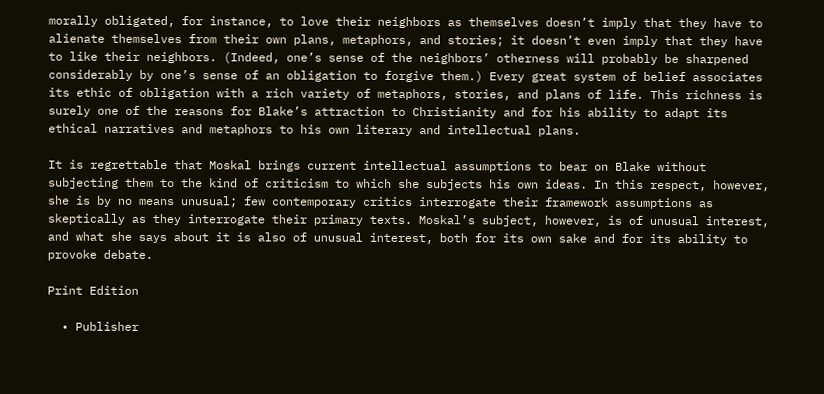morally obligated, for instance, to love their neighbors as themselves doesn’t imply that they have to alienate themselves from their own plans, metaphors, and stories; it doesn’t even imply that they have to like their neighbors. (Indeed, one’s sense of the neighbors’ otherness will probably be sharpened considerably by one’s sense of an obligation to forgive them.) Every great system of belief associates its ethic of obligation with a rich variety of metaphors, stories, and plans of life. This richness is surely one of the reasons for Blake’s attraction to Christianity and for his ability to adapt its ethical narratives and metaphors to his own literary and intellectual plans.

It is regrettable that Moskal brings current intellectual assumptions to bear on Blake without subjecting them to the kind of criticism to which she subjects his own ideas. In this respect, however, she is by no means unusual; few contemporary critics interrogate their framework assumptions as skeptically as they interrogate their primary texts. Moskal’s subject, however, is of unusual interest, and what she says about it is also of unusual interest, both for its own sake and for its ability to provoke debate.

Print Edition

  • Publisher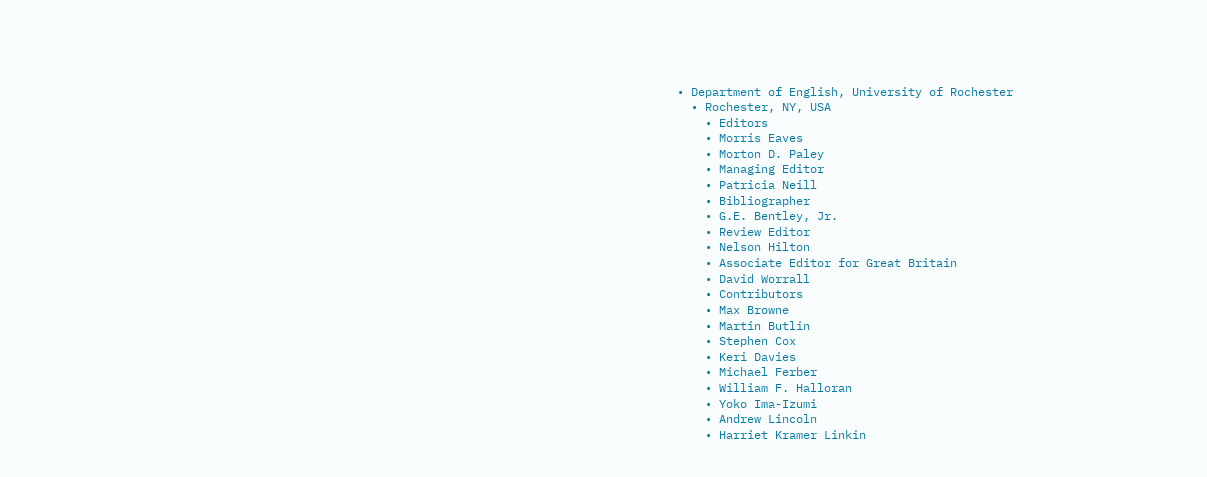• Department of English, University of Rochester
  • Rochester, NY, USA
    • Editors
    • Morris Eaves
    • Morton D. Paley
    • Managing Editor
    • Patricia Neill
    • Bibliographer
    • G.E. Bentley, Jr.
    • Review Editor
    • Nelson Hilton
    • Associate Editor for Great Britain
    • David Worrall
    • Contributors
    • Max Browne
    • Martin Butlin
    • Stephen Cox
    • Keri Davies
    • Michael Ferber
    • William F. Halloran
    • Yoko Ima-Izumi
    • Andrew Lincoln
    • Harriet Kramer Linkin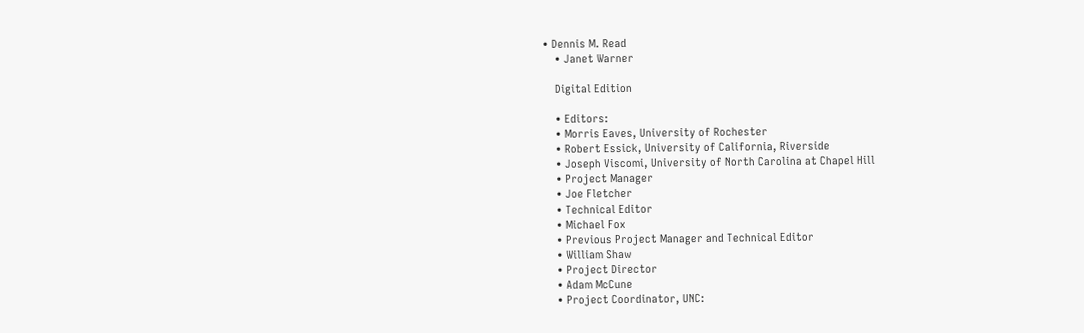• Dennis M. Read
    • Janet Warner

    Digital Edition

    • Editors:
    • Morris Eaves, University of Rochester
    • Robert Essick, University of California, Riverside
    • Joseph Viscomi, University of North Carolina at Chapel Hill
    • Project Manager
    • Joe Fletcher
    • Technical Editor
    • Michael Fox
    • Previous Project Manager and Technical Editor
    • William Shaw
    • Project Director
    • Adam McCune
    • Project Coordinator, UNC: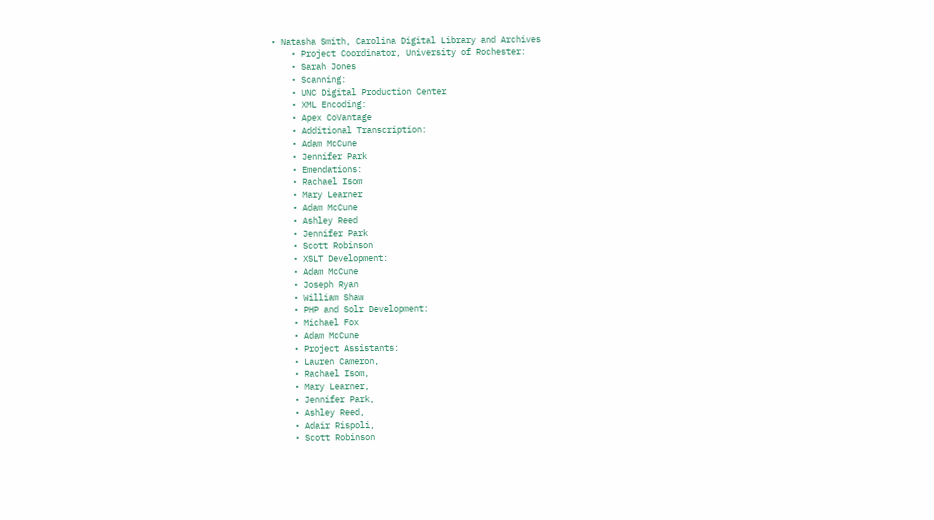• Natasha Smith, Carolina Digital Library and Archives
    • Project Coordinator, University of Rochester:
    • Sarah Jones
    • Scanning:
    • UNC Digital Production Center
    • XML Encoding:
    • Apex CoVantage
    • Additional Transcription:
    • Adam McCune
    • Jennifer Park
    • Emendations:
    • Rachael Isom
    • Mary Learner
    • Adam McCune
    • Ashley Reed
    • Jennifer Park
    • Scott Robinson
    • XSLT Development:
    • Adam McCune
    • Joseph Ryan
    • William Shaw
    • PHP and Solr Development:
    • Michael Fox
    • Adam McCune
    • Project Assistants:
    • Lauren Cameron,
    • Rachael Isom,
    • Mary Learner,
    • Jennifer Park,
    • Ashley Reed,
    • Adair Rispoli,
    • Scott Robinson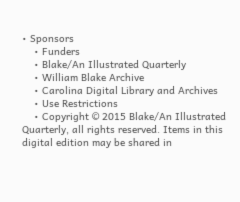• Sponsors
    • Funders
    • Blake/An Illustrated Quarterly
    • William Blake Archive
    • Carolina Digital Library and Archives
    • Use Restrictions
    • Copyright © 2015 Blake/An Illustrated Quarterly, all rights reserved. Items in this digital edition may be shared in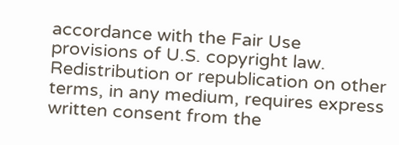accordance with the Fair Use provisions of U.S. copyright law. Redistribution or republication on other terms, in any medium, requires express written consent from the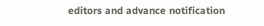editors and advance notification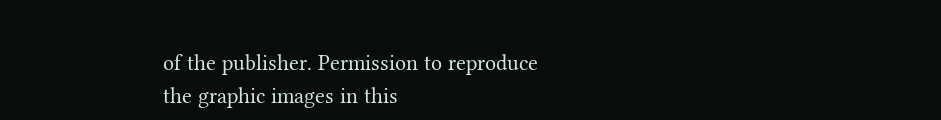of the publisher. Permission to reproduce the graphic images in this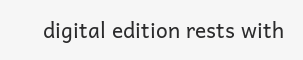digital edition rests with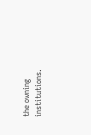the owning institutions.